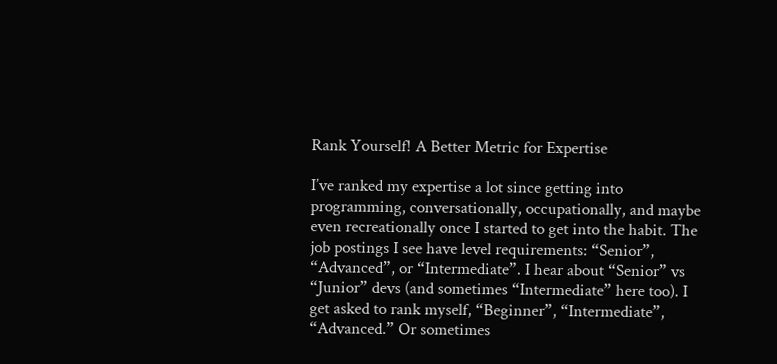Rank Yourself! A Better Metric for Expertise

I’ve ranked my expertise a lot since getting into programming, conversationally, occupationally, and maybe even recreationally once I started to get into the habit. The job postings I see have level requirements: “Senior”, “Advanced”, or “Intermediate”. I hear about “Senior” vs “Junior” devs (and sometimes “Intermediate” here too). I get asked to rank myself, “Beginner”, “Intermediate”, “Advanced.” Or sometimes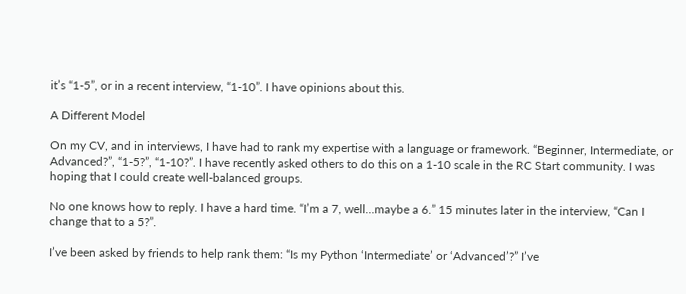it’s “1-5”, or in a recent interview, “1-10”. I have opinions about this.

A Different Model

On my CV, and in interviews, I have had to rank my expertise with a language or framework. “Beginner, Intermediate, or Advanced?”, “1-5?”, “1-10?”. I have recently asked others to do this on a 1-10 scale in the RC Start community. I was hoping that I could create well-balanced groups.

No one knows how to reply. I have a hard time. “I’m a 7, well…maybe a 6.” 15 minutes later in the interview, “Can I change that to a 5?”.

I’ve been asked by friends to help rank them: “Is my Python ‘Intermediate’ or ‘Advanced’?” I’ve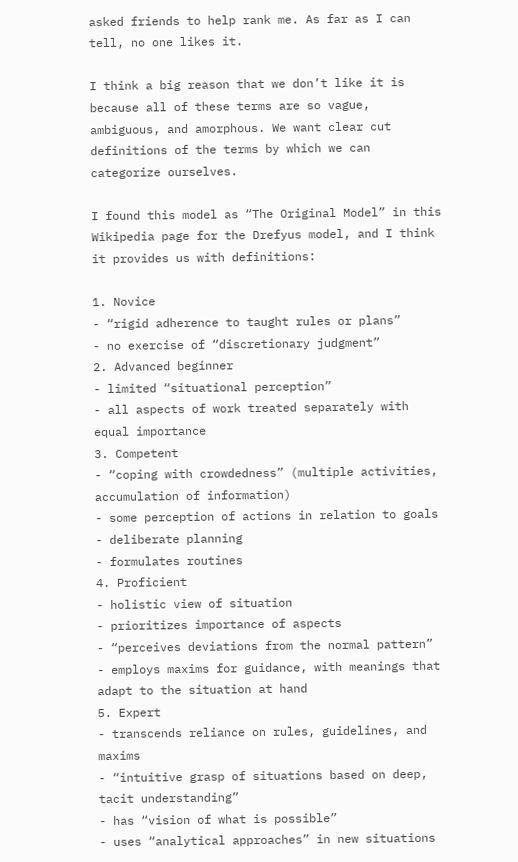asked friends to help rank me. As far as I can tell, no one likes it.

I think a big reason that we don’t like it is because all of these terms are so vague, ambiguous, and amorphous. We want clear cut definitions of the terms by which we can categorize ourselves.

I found this model as “The Original Model” in this Wikipedia page for the Drefyus model, and I think it provides us with definitions:

1. Novice
- “rigid adherence to taught rules or plans”
- no exercise of “discretionary judgment”
2. Advanced beginner
- limited “situational perception”
- all aspects of work treated separately with equal importance
3. Competent
- “coping with crowdedness” (multiple activities, accumulation of information)
- some perception of actions in relation to goals
- deliberate planning
- formulates routines
4. Proficient
- holistic view of situation
- prioritizes importance of aspects
- “perceives deviations from the normal pattern”
- employs maxims for guidance, with meanings that adapt to the situation at hand
5. Expert
- transcends reliance on rules, guidelines, and maxims
- “intuitive grasp of situations based on deep, tacit understanding”
- has “vision of what is possible”
- uses “analytical approaches” in new situations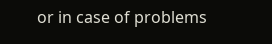or in case of problems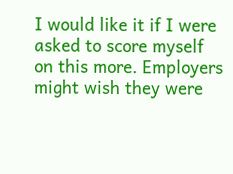I would like it if I were asked to score myself on this more. Employers might wish they were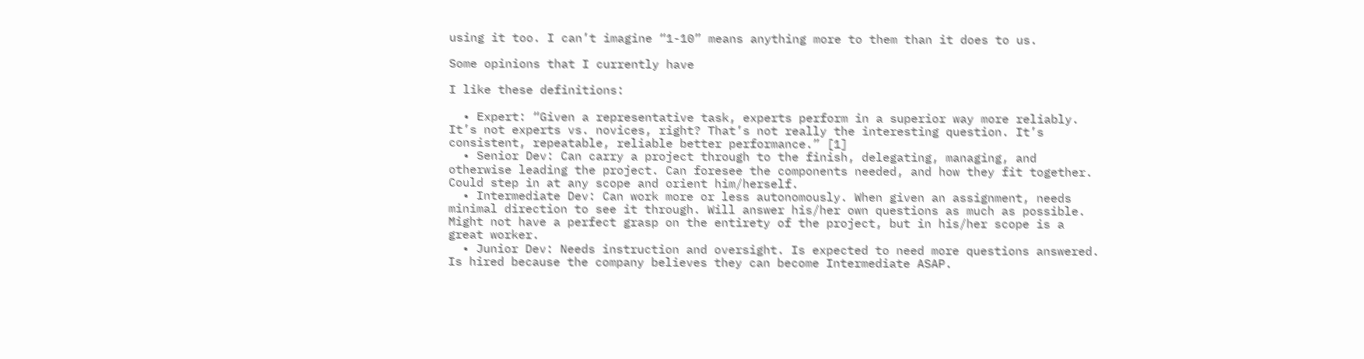using it too. I can’t imagine “1-10” means anything more to them than it does to us.

Some opinions that I currently have

I like these definitions:

  • Expert: “Given a representative task, experts perform in a superior way more reliably. It’s not experts vs. novices, right? That’s not really the interesting question. It’s consistent, repeatable, reliable better performance.” [1]
  • Senior Dev: Can carry a project through to the finish, delegating, managing, and otherwise leading the project. Can foresee the components needed, and how they fit together. Could step in at any scope and orient him/herself.
  • Intermediate Dev: Can work more or less autonomously. When given an assignment, needs minimal direction to see it through. Will answer his/her own questions as much as possible. Might not have a perfect grasp on the entirety of the project, but in his/her scope is a great worker.
  • Junior Dev: Needs instruction and oversight. Is expected to need more questions answered. Is hired because the company believes they can become Intermediate ASAP.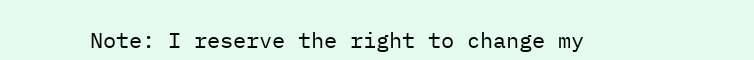Note: I reserve the right to change my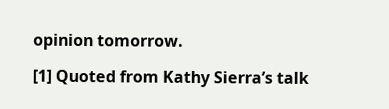opinion tomorrow.

[1] Quoted from Kathy Sierra’s talk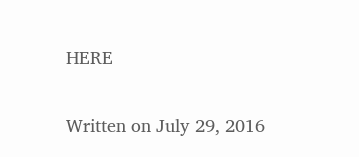HERE

Written on July 29, 2016